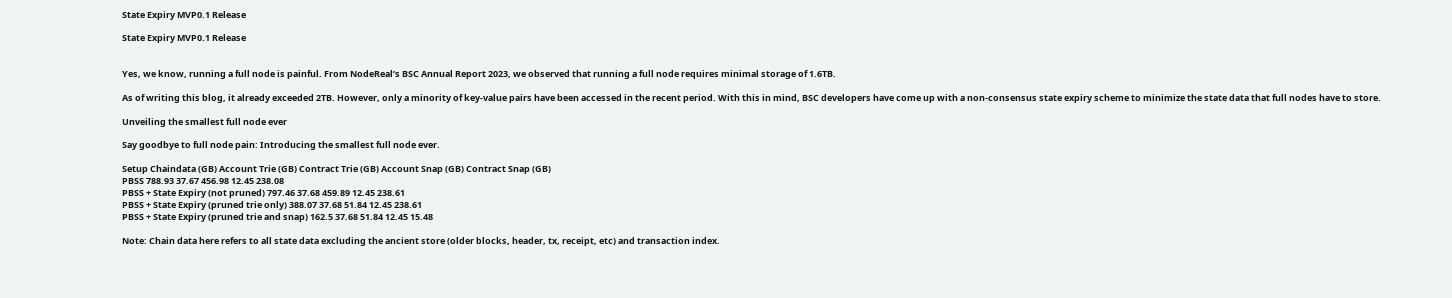State Expiry MVP0.1 Release

State Expiry MVP0.1 Release


Yes, we know, running a full node is painful. From NodeReal’s BSC Annual Report 2023, we observed that running a full node requires minimal storage of 1.6TB.

As of writing this blog, it already exceeded 2TB. However, only a minority of key-value pairs have been accessed in the recent period. With this in mind, BSC developers have come up with a non-consensus state expiry scheme to minimize the state data that full nodes have to store.

Unveiling the smallest full node ever

Say goodbye to full node pain: Introducing the smallest full node ever.

Setup Chaindata (GB) Account Trie (GB) Contract Trie (GB) Account Snap (GB) Contract Snap (GB)
PBSS 788.93 37.67 456.98 12.45 238.08
PBSS + State Expiry (not pruned) 797.46 37.68 459.89 12.45 238.61
PBSS + State Expiry (pruned trie only) 388.07 37.68 51.84 12.45 238.61
PBSS + State Expiry (pruned trie and snap) 162.5 37.68 51.84 12.45 15.48

Note: Chain data here refers to all state data excluding the ancient store (older blocks, header, tx, receipt, etc) and transaction index.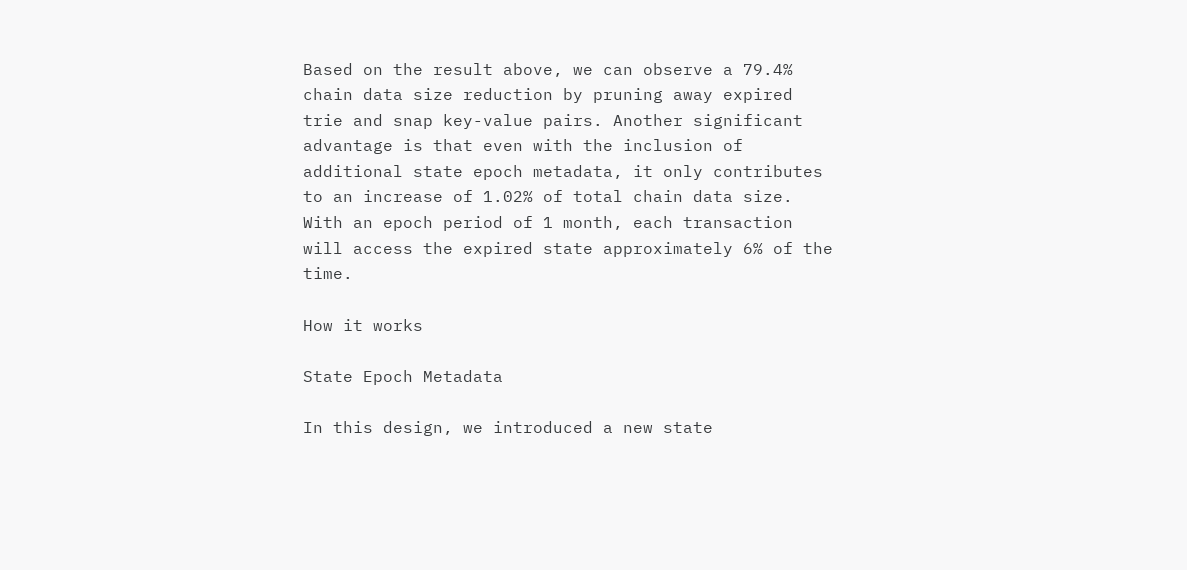Based on the result above, we can observe a 79.4% chain data size reduction by pruning away expired trie and snap key-value pairs. Another significant advantage is that even with the inclusion of additional state epoch metadata, it only contributes to an increase of 1.02% of total chain data size. With an epoch period of 1 month, each transaction will access the expired state approximately 6% of the time.

How it works

State Epoch Metadata

In this design, we introduced a new state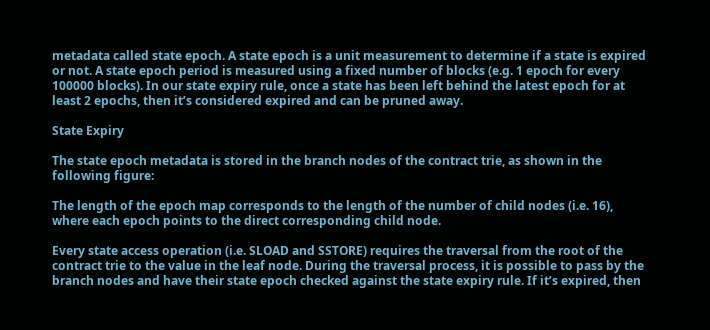metadata called state epoch. A state epoch is a unit measurement to determine if a state is expired or not. A state epoch period is measured using a fixed number of blocks (e.g. 1 epoch for every 100000 blocks). In our state expiry rule, once a state has been left behind the latest epoch for at least 2 epochs, then it’s considered expired and can be pruned away.

State Expiry

The state epoch metadata is stored in the branch nodes of the contract trie, as shown in the following figure:

The length of the epoch map corresponds to the length of the number of child nodes (i.e. 16), where each epoch points to the direct corresponding child node.

Every state access operation (i.e. SLOAD and SSTORE) requires the traversal from the root of the contract trie to the value in the leaf node. During the traversal process, it is possible to pass by the branch nodes and have their state epoch checked against the state expiry rule. If it’s expired, then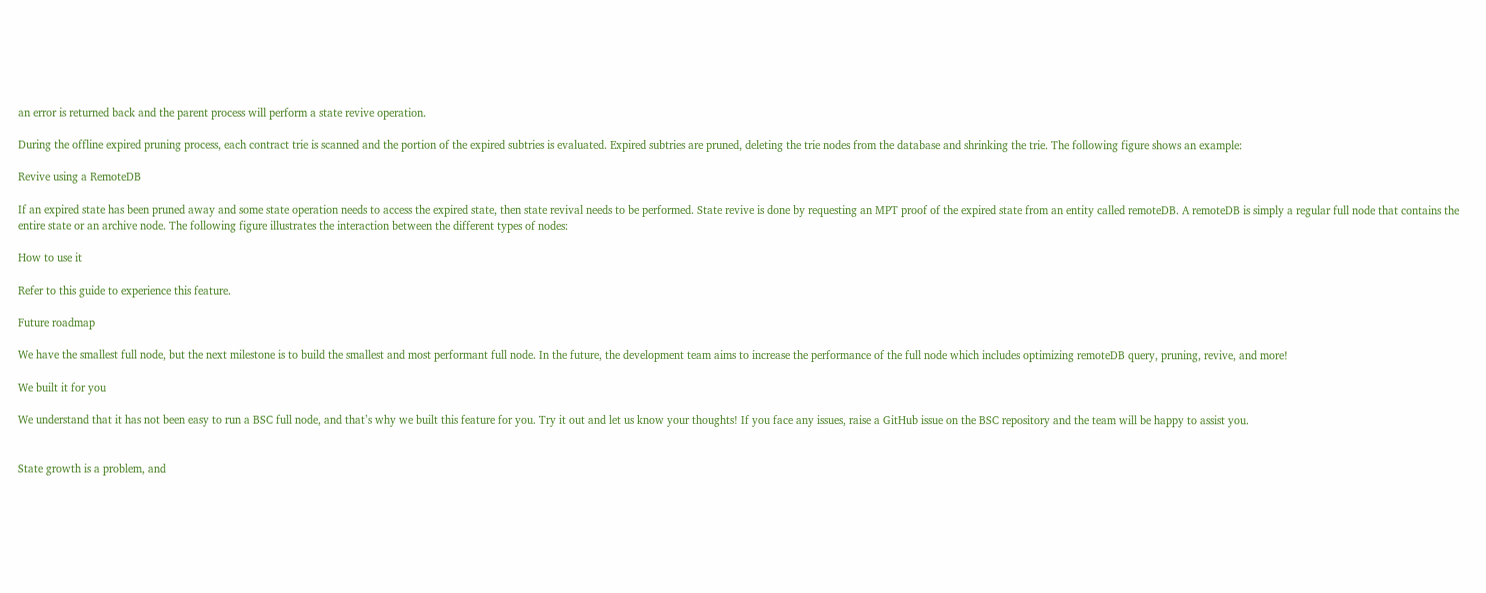an error is returned back and the parent process will perform a state revive operation.

During the offline expired pruning process, each contract trie is scanned and the portion of the expired subtries is evaluated. Expired subtries are pruned, deleting the trie nodes from the database and shrinking the trie. The following figure shows an example:

Revive using a RemoteDB

If an expired state has been pruned away and some state operation needs to access the expired state, then state revival needs to be performed. State revive is done by requesting an MPT proof of the expired state from an entity called remoteDB. A remoteDB is simply a regular full node that contains the entire state or an archive node. The following figure illustrates the interaction between the different types of nodes:

How to use it

Refer to this guide to experience this feature.

Future roadmap

We have the smallest full node, but the next milestone is to build the smallest and most performant full node. In the future, the development team aims to increase the performance of the full node which includes optimizing remoteDB query, pruning, revive, and more!

We built it for you

We understand that it has not been easy to run a BSC full node, and that’s why we built this feature for you. Try it out and let us know your thoughts! If you face any issues, raise a GitHub issue on the BSC repository and the team will be happy to assist you.


State growth is a problem, and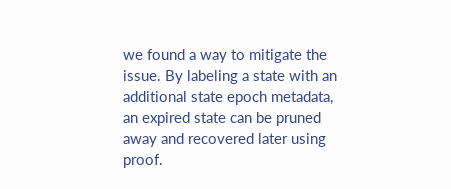we found a way to mitigate the issue. By labeling a state with an additional state epoch metadata, an expired state can be pruned away and recovered later using proof.